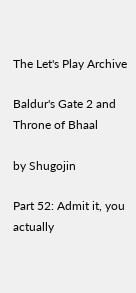The Let's Play Archive

Baldur's Gate 2 and Throne of Bhaal

by Shugojin

Part 52: Admit it, you actually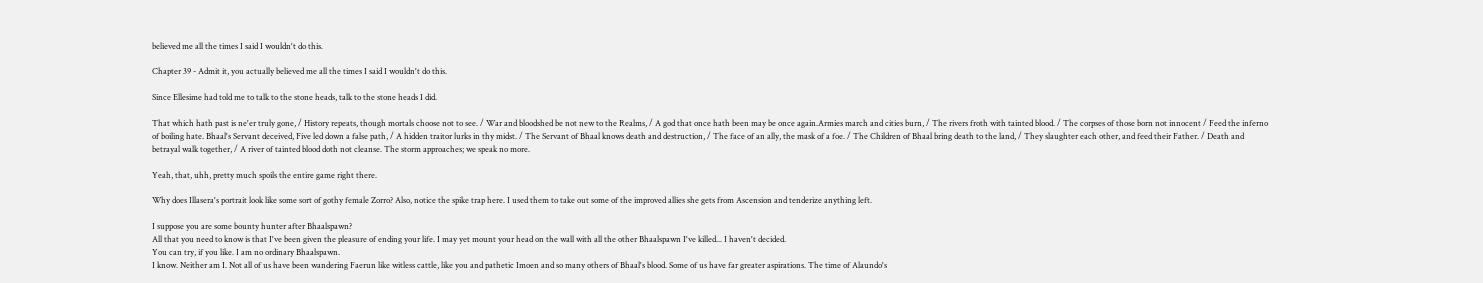believed me all the times I said I wouldn't do this.

Chapter 39 - Admit it, you actually believed me all the times I said I wouldn't do this.

Since Ellesime had told me to talk to the stone heads, talk to the stone heads I did.

That which hath past is ne'er truly gone, / History repeats, though mortals choose not to see. / War and bloodshed be not new to the Realms, / A god that once hath been may be once again.Armies march and cities burn, / The rivers froth with tainted blood. / The corpses of those born not innocent / Feed the inferno of boiling hate. Bhaal's Servant deceived, Five led down a false path, / A hidden traitor lurks in thy midst. / The Servant of Bhaal knows death and destruction, / The face of an ally, the mask of a foe. / The Children of Bhaal bring death to the land, / They slaughter each other, and feed their Father. / Death and betrayal walk together, / A river of tainted blood doth not cleanse. The storm approaches; we speak no more.

Yeah, that, uhh, pretty much spoils the entire game right there.

Why does Illasera's portrait look like some sort of gothy female Zorro? Also, notice the spike trap here. I used them to take out some of the improved allies she gets from Ascension and tenderize anything left.

I suppose you are some bounty hunter after Bhaalspawn?
All that you need to know is that I've been given the pleasure of ending your life. I may yet mount your head on the wall with all the other Bhaalspawn I've killed... I haven't decided.
You can try, if you like. I am no ordinary Bhaalspawn.
I know. Neither am I. Not all of us have been wandering Faerun like witless cattle, like you and pathetic Imoen and so many others of Bhaal's blood. Some of us have far greater aspirations. The time of Alaundo's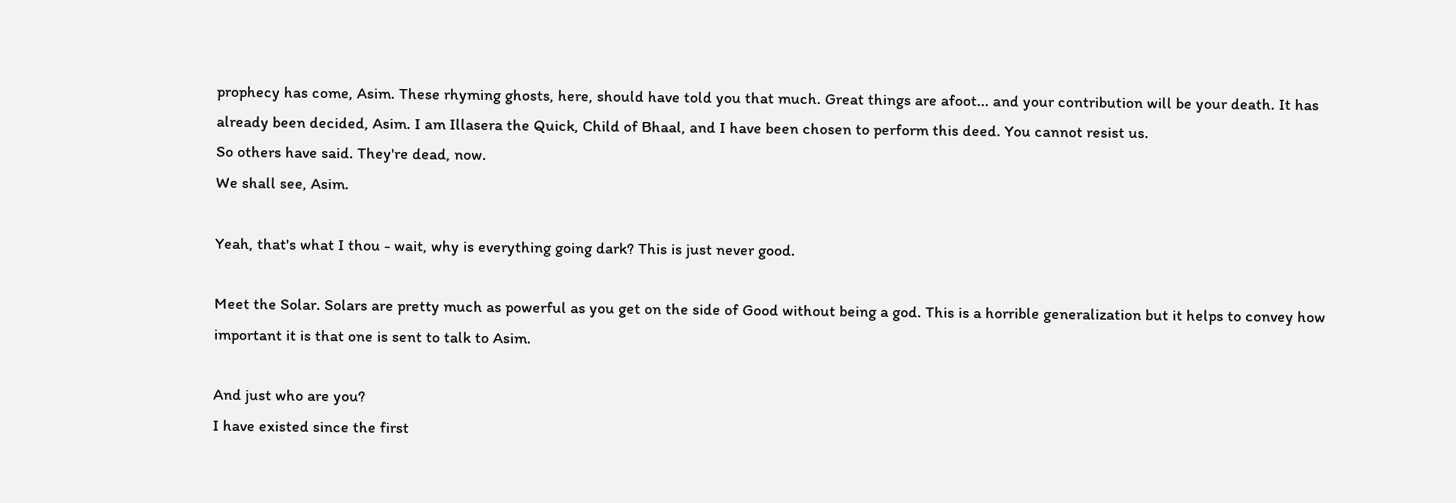prophecy has come, Asim. These rhyming ghosts, here, should have told you that much. Great things are afoot... and your contribution will be your death. It has already been decided, Asim. I am Illasera the Quick, Child of Bhaal, and I have been chosen to perform this deed. You cannot resist us.
So others have said. They're dead, now.
We shall see, Asim.

Yeah, that's what I thou - wait, why is everything going dark? This is just never good.

Meet the Solar. Solars are pretty much as powerful as you get on the side of Good without being a god. This is a horrible generalization but it helps to convey how important it is that one is sent to talk to Asim.

And just who are you?
I have existed since the first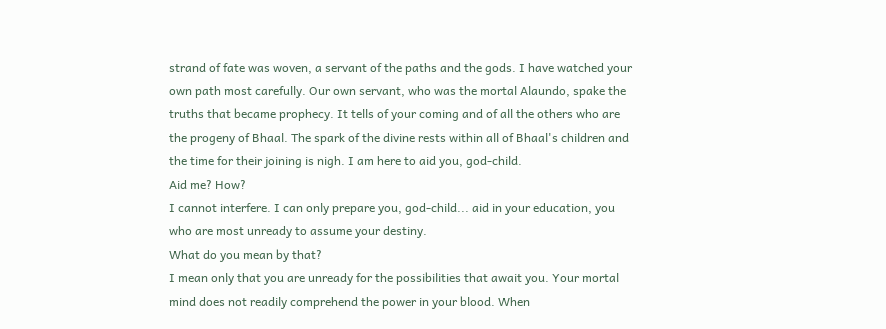strand of fate was woven, a servant of the paths and the gods. I have watched your own path most carefully. Our own servant, who was the mortal Alaundo, spake the truths that became prophecy. It tells of your coming and of all the others who are the progeny of Bhaal. The spark of the divine rests within all of Bhaal's children and the time for their joining is nigh. I am here to aid you, god-child.
Aid me? How?
I cannot interfere. I can only prepare you, god-child... aid in your education, you who are most unready to assume your destiny.
What do you mean by that?
I mean only that you are unready for the possibilities that await you. Your mortal mind does not readily comprehend the power in your blood. When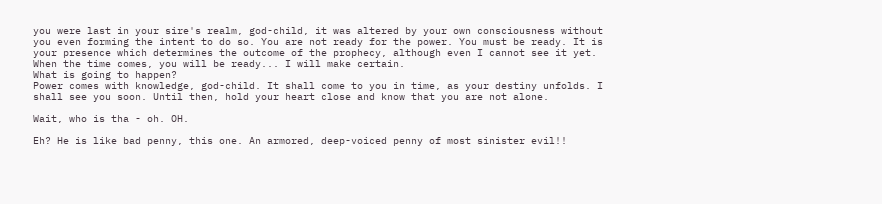you were last in your sire's realm, god-child, it was altered by your own consciousness without you even forming the intent to do so. You are not ready for the power. You must be ready. It is your presence which determines the outcome of the prophecy, although even I cannot see it yet. When the time comes, you will be ready... I will make certain.
What is going to happen?
Power comes with knowledge, god-child. It shall come to you in time, as your destiny unfolds. I shall see you soon. Until then, hold your heart close and know that you are not alone.

Wait, who is tha - oh. OH.

Eh? He is like bad penny, this one. An armored, deep-voiced penny of most sinister evil!!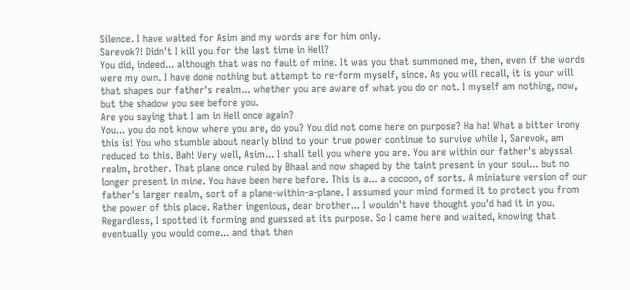Silence. I have waited for Asim and my words are for him only.
Sarevok?! Didn't I kill you for the last time in Hell?
You did, indeed... although that was no fault of mine. It was you that summoned me, then, even if the words were my own. I have done nothing but attempt to re-form myself, since. As you will recall, it is your will that shapes our father's realm... whether you are aware of what you do or not. I myself am nothing, now, but the shadow you see before you.
Are you saying that I am in Hell once again?
You... you do not know where you are, do you? You did not come here on purpose? Ha ha! What a bitter irony this is! You who stumble about nearly blind to your true power continue to survive while I, Sarevok, am reduced to this. Bah! Very well, Asim... I shall tell you where you are. You are within our father's abyssal realm, brother. That plane once ruled by Bhaal and now shaped by the taint present in your soul... but no longer present in mine. You have been here before. This is a... a cocoon, of sorts. A miniature version of our father's larger realm, sort of a plane-within-a-plane. I assumed your mind formed it to protect you from the power of this place. Rather ingenious, dear brother... I wouldn't have thought you'd had it in you. Regardless, I spotted it forming and guessed at its purpose. So I came here and waited, knowing that eventually you would come... and that then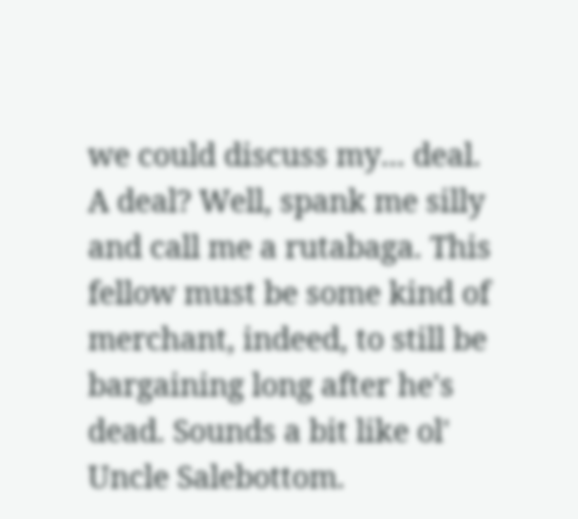we could discuss my... deal.
A deal? Well, spank me silly and call me a rutabaga. This fellow must be some kind of merchant, indeed, to still be bargaining long after he's dead. Sounds a bit like ol' Uncle Salebottom.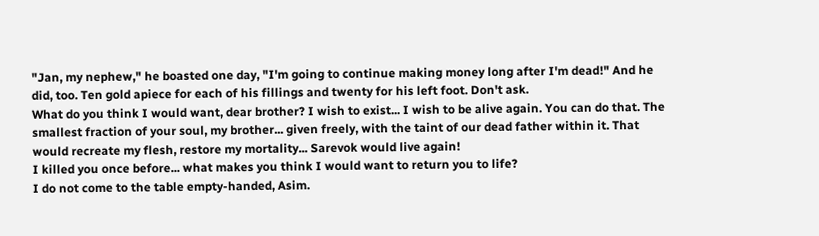"Jan, my nephew," he boasted one day, "I'm going to continue making money long after I'm dead!" And he did, too. Ten gold apiece for each of his fillings and twenty for his left foot. Don't ask.
What do you think I would want, dear brother? I wish to exist... I wish to be alive again. You can do that. The smallest fraction of your soul, my brother... given freely, with the taint of our dead father within it. That would recreate my flesh, restore my mortality... Sarevok would live again!
I killed you once before... what makes you think I would want to return you to life?
I do not come to the table empty-handed, Asim.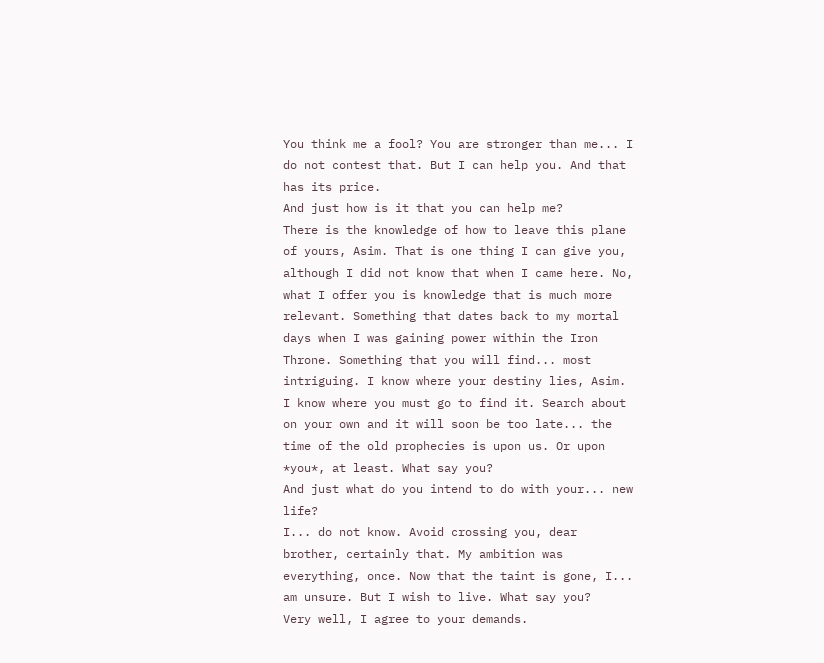You think me a fool? You are stronger than me... I do not contest that. But I can help you. And that has its price.
And just how is it that you can help me?
There is the knowledge of how to leave this plane of yours, Asim. That is one thing I can give you, although I did not know that when I came here. No, what I offer you is knowledge that is much more relevant. Something that dates back to my mortal days when I was gaining power within the Iron Throne. Something that you will find... most intriguing. I know where your destiny lies, Asim. I know where you must go to find it. Search about on your own and it will soon be too late... the time of the old prophecies is upon us. Or upon *you*, at least. What say you?
And just what do you intend to do with your... new life?
I... do not know. Avoid crossing you, dear brother, certainly that. My ambition was everything, once. Now that the taint is gone, I... am unsure. But I wish to live. What say you?
Very well, I agree to your demands.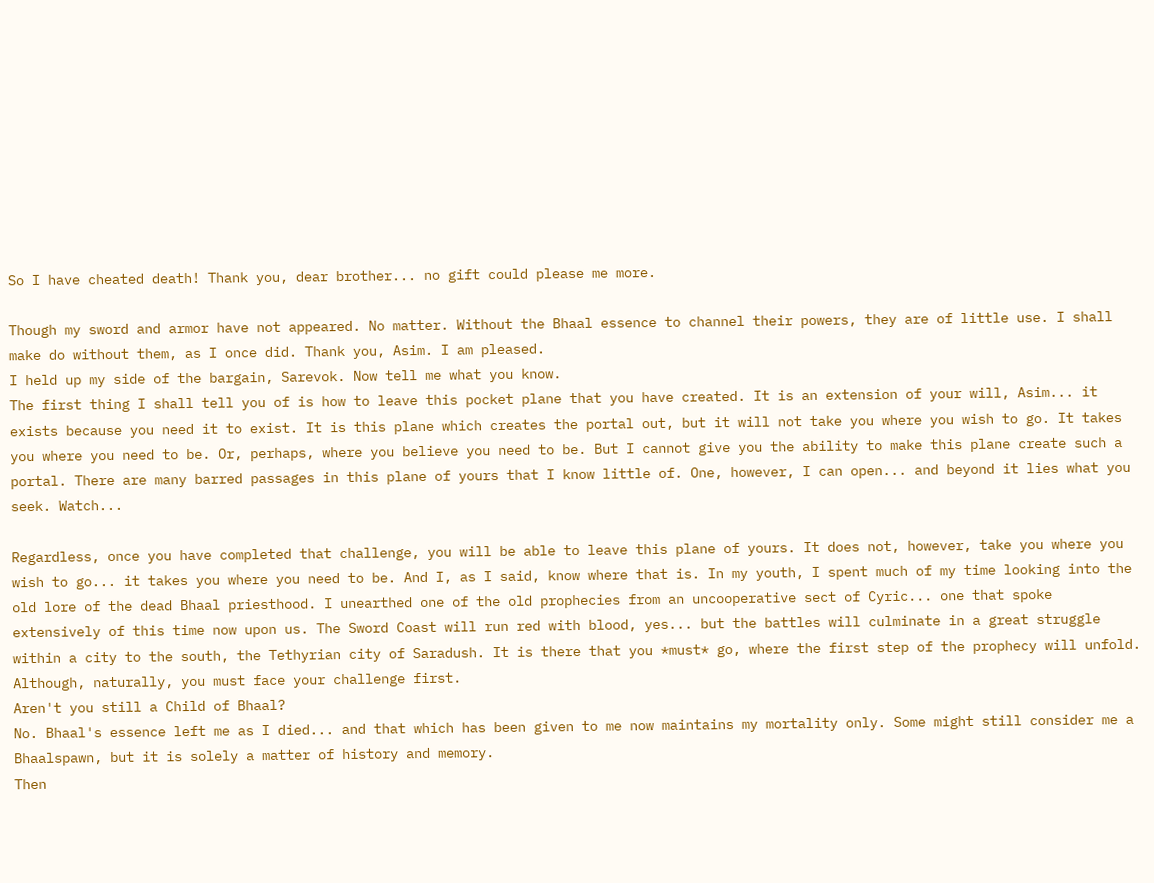So I have cheated death! Thank you, dear brother... no gift could please me more.

Though my sword and armor have not appeared. No matter. Without the Bhaal essence to channel their powers, they are of little use. I shall make do without them, as I once did. Thank you, Asim. I am pleased.
I held up my side of the bargain, Sarevok. Now tell me what you know.
The first thing I shall tell you of is how to leave this pocket plane that you have created. It is an extension of your will, Asim... it exists because you need it to exist. It is this plane which creates the portal out, but it will not take you where you wish to go. It takes you where you need to be. Or, perhaps, where you believe you need to be. But I cannot give you the ability to make this plane create such a portal. There are many barred passages in this plane of yours that I know little of. One, however, I can open... and beyond it lies what you seek. Watch...

Regardless, once you have completed that challenge, you will be able to leave this plane of yours. It does not, however, take you where you wish to go... it takes you where you need to be. And I, as I said, know where that is. In my youth, I spent much of my time looking into the old lore of the dead Bhaal priesthood. I unearthed one of the old prophecies from an uncooperative sect of Cyric... one that spoke extensively of this time now upon us. The Sword Coast will run red with blood, yes... but the battles will culminate in a great struggle within a city to the south, the Tethyrian city of Saradush. It is there that you *must* go, where the first step of the prophecy will unfold. Although, naturally, you must face your challenge first.
Aren't you still a Child of Bhaal?
No. Bhaal's essence left me as I died... and that which has been given to me now maintains my mortality only. Some might still consider me a Bhaalspawn, but it is solely a matter of history and memory.
Then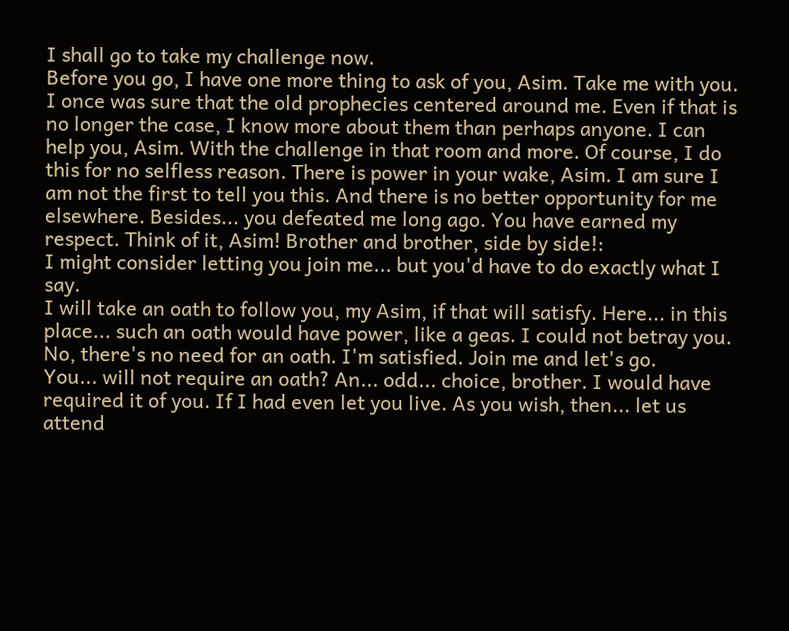I shall go to take my challenge now.
Before you go, I have one more thing to ask of you, Asim. Take me with you.
I once was sure that the old prophecies centered around me. Even if that is no longer the case, I know more about them than perhaps anyone. I can help you, Asim. With the challenge in that room and more. Of course, I do this for no selfless reason. There is power in your wake, Asim. I am sure I am not the first to tell you this. And there is no better opportunity for me elsewhere. Besides... you defeated me long ago. You have earned my respect. Think of it, Asim! Brother and brother, side by side!:
I might consider letting you join me... but you'd have to do exactly what I say.
I will take an oath to follow you, my Asim, if that will satisfy. Here... in this place... such an oath would have power, like a geas. I could not betray you.
No, there's no need for an oath. I'm satisfied. Join me and let's go.
You... will not require an oath? An... odd... choice, brother. I would have required it of you. If I had even let you live. As you wish, then... let us attend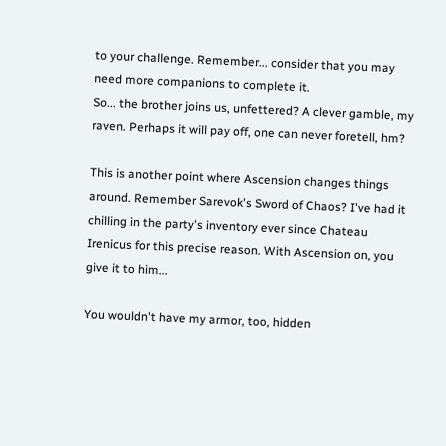to your challenge. Remember... consider that you may need more companions to complete it.
So... the brother joins us, unfettered? A clever gamble, my raven. Perhaps it will pay off, one can never foretell, hm?

This is another point where Ascension changes things around. Remember Sarevok's Sword of Chaos? I've had it chilling in the party's inventory ever since Chateau Irenicus for this precise reason. With Ascension on, you give it to him...

You wouldn't have my armor, too, hidden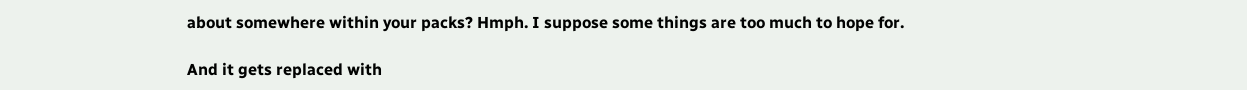about somewhere within your packs? Hmph. I suppose some things are too much to hope for.

And it gets replaced with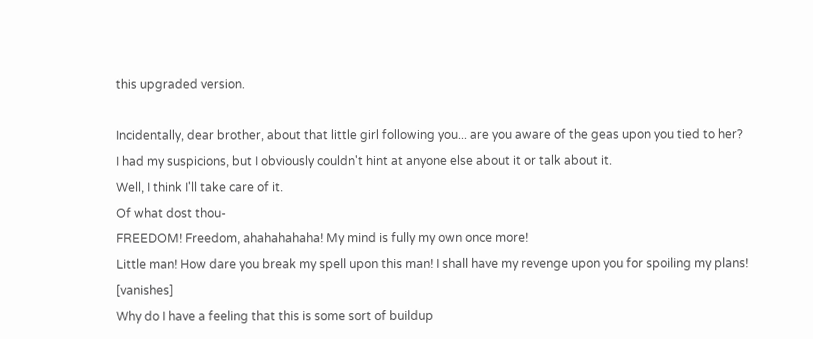this upgraded version.

Incidentally, dear brother, about that little girl following you... are you aware of the geas upon you tied to her?
I had my suspicions, but I obviously couldn't hint at anyone else about it or talk about it.
Well, I think I'll take care of it.
Of what dost thou-
FREEDOM! Freedom, ahahahahaha! My mind is fully my own once more!
Little man! How dare you break my spell upon this man! I shall have my revenge upon you for spoiling my plans! [vanishes]
Why do I have a feeling that this is some sort of buildup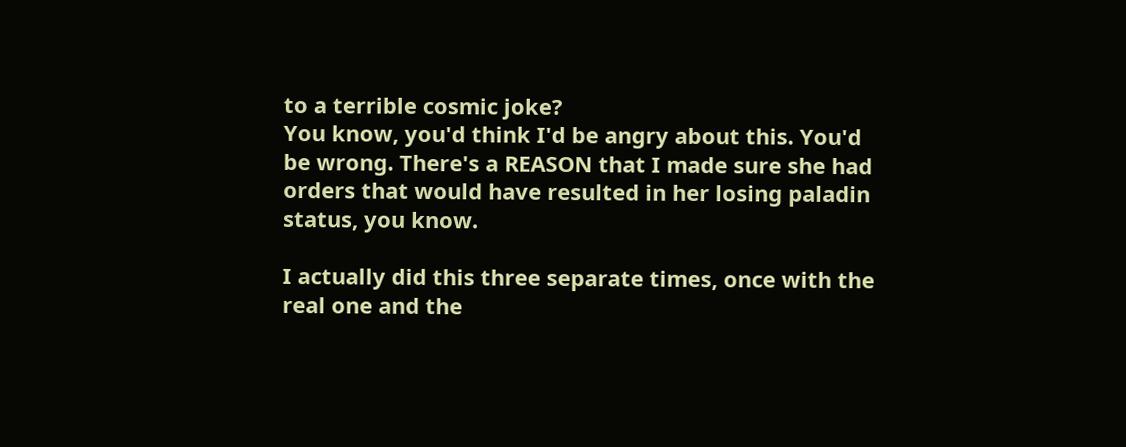to a terrible cosmic joke?
You know, you'd think I'd be angry about this. You'd be wrong. There's a REASON that I made sure she had orders that would have resulted in her losing paladin status, you know.

I actually did this three separate times, once with the real one and the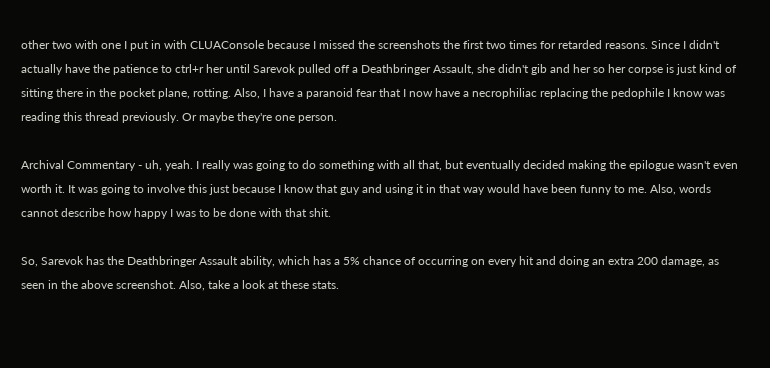other two with one I put in with CLUAConsole because I missed the screenshots the first two times for retarded reasons. Since I didn't actually have the patience to ctrl+r her until Sarevok pulled off a Deathbringer Assault, she didn't gib and her so her corpse is just kind of sitting there in the pocket plane, rotting. Also, I have a paranoid fear that I now have a necrophiliac replacing the pedophile I know was reading this thread previously. Or maybe they're one person.

Archival Commentary - uh, yeah. I really was going to do something with all that, but eventually decided making the epilogue wasn't even worth it. It was going to involve this just because I know that guy and using it in that way would have been funny to me. Also, words cannot describe how happy I was to be done with that shit.

So, Sarevok has the Deathbringer Assault ability, which has a 5% chance of occurring on every hit and doing an extra 200 damage, as seen in the above screenshot. Also, take a look at these stats.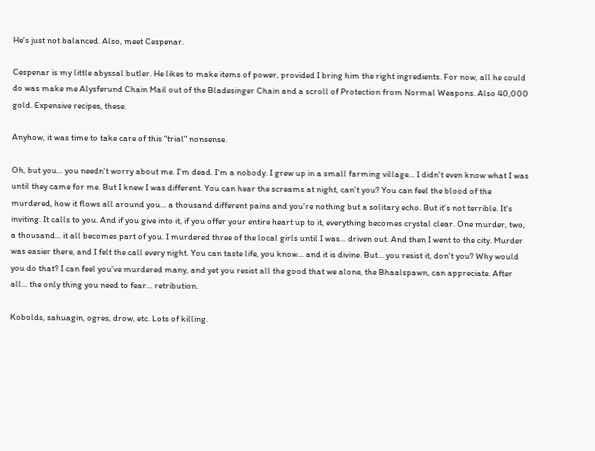He's just not balanced. Also, meet Cespenar.

Cespenar is my little abyssal butler. He likes to make items of power, provided I bring him the right ingredients. For now, all he could do was make me Alysferund Chain Mail out of the Bladesinger Chain and a scroll of Protection from Normal Weapons. Also 40,000 gold. Expensive recipes, these.

Anyhow, it was time to take care of this "trial" nonsense.

Oh, but you... you needn't worry about me. I'm dead. I'm a nobody. I grew up in a small farming village... I didn't even know what I was until they came for me. But I knew I was different. You can hear the screams at night, can't you? You can feel the blood of the murdered, how it flows all around you... a thousand different pains and you're nothing but a solitary echo. But it's not terrible. It's inviting. It calls to you. And if you give into it, if you offer your entire heart up to it, everything becomes crystal clear. One murder, two, a thousand... it all becomes part of you. I murdered three of the local girls until I was... driven out. And then I went to the city. Murder was easier there, and I felt the call every night. You can taste life, you know... and it is divine. But... you resist it, don't you? Why would you do that? I can feel you've murdered many, and yet you resist all the good that we alone, the Bhaalspawn, can appreciate. After all... the only thing you need to fear... retribution.

Kobolds, sahuagin, ogres, drow, etc. Lots of killing.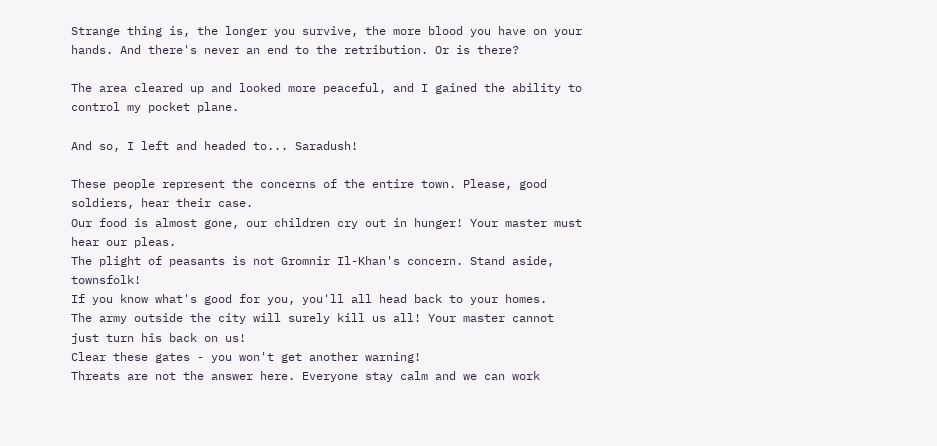Strange thing is, the longer you survive, the more blood you have on your hands. And there's never an end to the retribution. Or is there?

The area cleared up and looked more peaceful, and I gained the ability to control my pocket plane.

And so, I left and headed to... Saradush!

These people represent the concerns of the entire town. Please, good soldiers, hear their case.
Our food is almost gone, our children cry out in hunger! Your master must hear our pleas.
The plight of peasants is not Gromnir Il-Khan's concern. Stand aside, townsfolk!
If you know what's good for you, you'll all head back to your homes.
The army outside the city will surely kill us all! Your master cannot just turn his back on us!
Clear these gates - you won't get another warning!
Threats are not the answer here. Everyone stay calm and we can work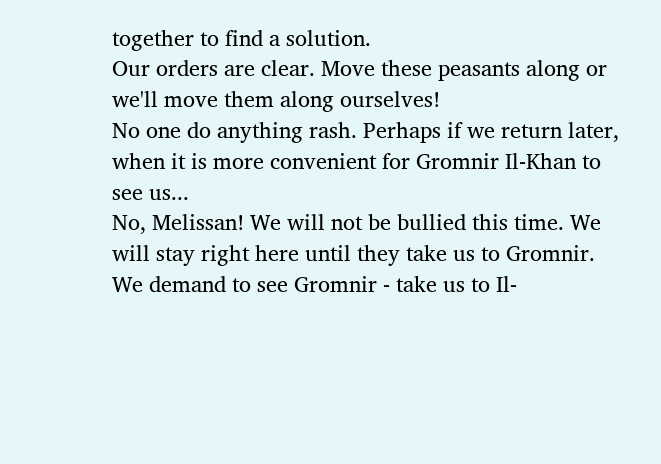together to find a solution.
Our orders are clear. Move these peasants along or we'll move them along ourselves!
No one do anything rash. Perhaps if we return later, when it is more convenient for Gromnir Il-Khan to see us...
No, Melissan! We will not be bullied this time. We will stay right here until they take us to Gromnir.
We demand to see Gromnir - take us to Il-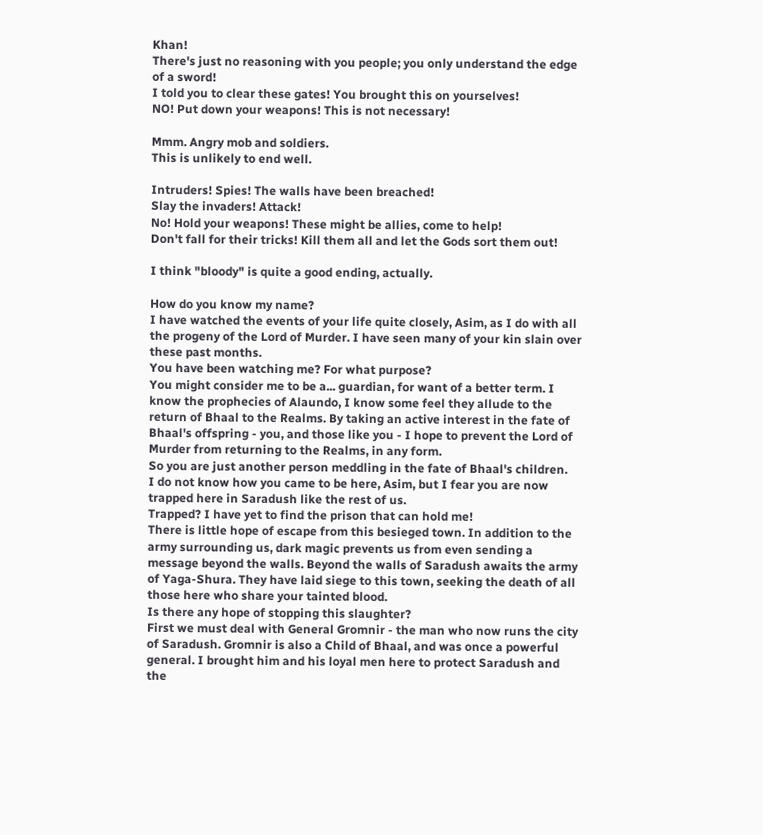Khan!
There's just no reasoning with you people; you only understand the edge of a sword!
I told you to clear these gates! You brought this on yourselves!
NO! Put down your weapons! This is not necessary!

Mmm. Angry mob and soldiers.
This is unlikely to end well.

Intruders! Spies! The walls have been breached!
Slay the invaders! Attack!
No! Hold your weapons! These might be allies, come to help!
Don't fall for their tricks! Kill them all and let the Gods sort them out!

I think "bloody" is quite a good ending, actually.

How do you know my name?
I have watched the events of your life quite closely, Asim, as I do with all the progeny of the Lord of Murder. I have seen many of your kin slain over these past months.
You have been watching me? For what purpose?
You might consider me to be a... guardian, for want of a better term. I know the prophecies of Alaundo, I know some feel they allude to the return of Bhaal to the Realms. By taking an active interest in the fate of Bhaal's offspring - you, and those like you - I hope to prevent the Lord of Murder from returning to the Realms, in any form.
So you are just another person meddling in the fate of Bhaal's children.
I do not know how you came to be here, Asim, but I fear you are now trapped here in Saradush like the rest of us.
Trapped? I have yet to find the prison that can hold me!
There is little hope of escape from this besieged town. In addition to the army surrounding us, dark magic prevents us from even sending a message beyond the walls. Beyond the walls of Saradush awaits the army of Yaga-Shura. They have laid siege to this town, seeking the death of all those here who share your tainted blood.
Is there any hope of stopping this slaughter?
First we must deal with General Gromnir - the man who now runs the city of Saradush. Gromnir is also a Child of Bhaal, and was once a powerful general. I brought him and his loyal men here to protect Saradush and the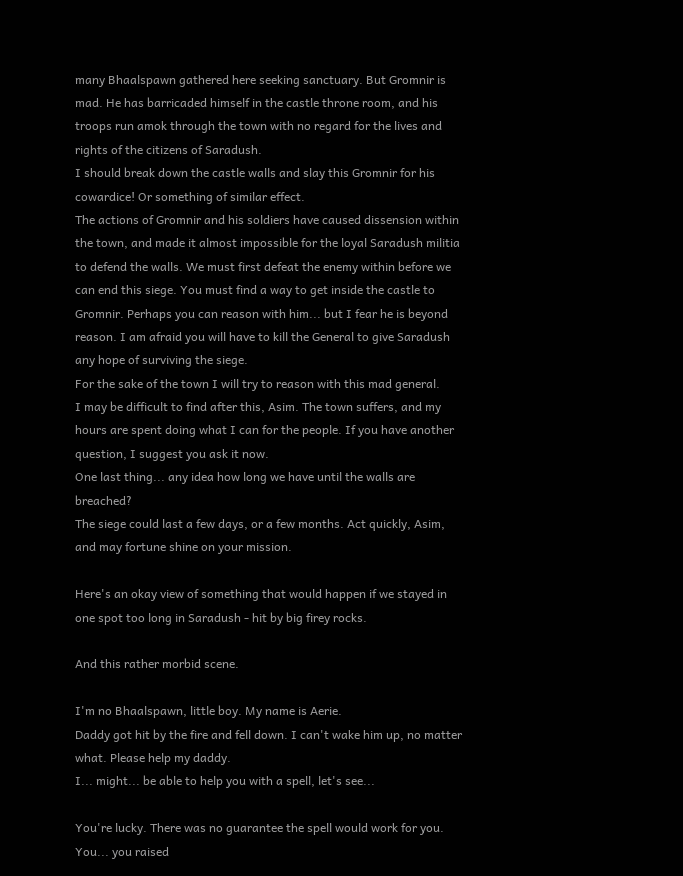many Bhaalspawn gathered here seeking sanctuary. But Gromnir is mad. He has barricaded himself in the castle throne room, and his troops run amok through the town with no regard for the lives and rights of the citizens of Saradush.
I should break down the castle walls and slay this Gromnir for his cowardice! Or something of similar effect.
The actions of Gromnir and his soldiers have caused dissension within the town, and made it almost impossible for the loyal Saradush militia to defend the walls. We must first defeat the enemy within before we can end this siege. You must find a way to get inside the castle to Gromnir. Perhaps you can reason with him... but I fear he is beyond reason. I am afraid you will have to kill the General to give Saradush any hope of surviving the siege.
For the sake of the town I will try to reason with this mad general.
I may be difficult to find after this, Asim. The town suffers, and my hours are spent doing what I can for the people. If you have another question, I suggest you ask it now.
One last thing... any idea how long we have until the walls are breached?
The siege could last a few days, or a few months. Act quickly, Asim, and may fortune shine on your mission.

Here's an okay view of something that would happen if we stayed in one spot too long in Saradush - hit by big firey rocks.

And this rather morbid scene.

I'm no Bhaalspawn, little boy. My name is Aerie.
Daddy got hit by the fire and fell down. I can't wake him up, no matter what. Please help my daddy.
I... might... be able to help you with a spell, let's see...

You're lucky. There was no guarantee the spell would work for you.
You... you raised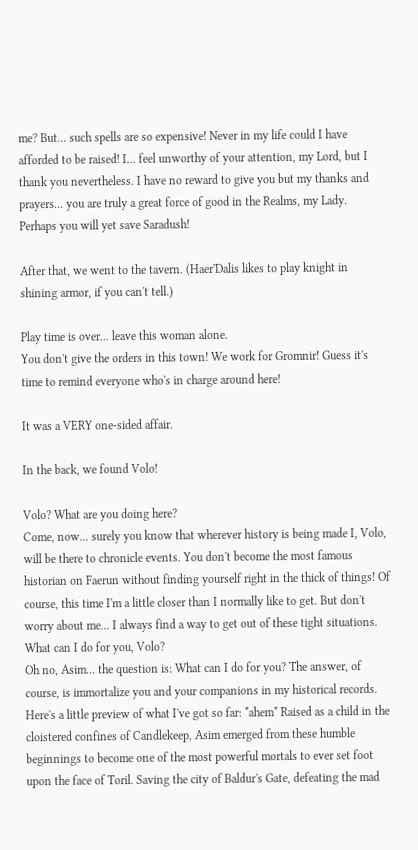me? But... such spells are so expensive! Never in my life could I have afforded to be raised! I... feel unworthy of your attention, my Lord, but I thank you nevertheless. I have no reward to give you but my thanks and prayers... you are truly a great force of good in the Realms, my Lady. Perhaps you will yet save Saradush!

After that, we went to the tavern. (Haer'Dalis likes to play knight in shining armor, if you can't tell.)

Play time is over... leave this woman alone.
You don't give the orders in this town! We work for Gromnir! Guess it's time to remind everyone who's in charge around here!

It was a VERY one-sided affair.

In the back, we found Volo!

Volo? What are you doing here?
Come, now... surely you know that wherever history is being made I, Volo, will be there to chronicle events. You don't become the most famous historian on Faerun without finding yourself right in the thick of things! Of course, this time I'm a little closer than I normally like to get. But don't worry about me... I always find a way to get out of these tight situations.
What can I do for you, Volo?
Oh no, Asim... the question is: What can I do for you? The answer, of course, is immortalize you and your companions in my historical records. Here's a little preview of what I've got so far: *ahem* Raised as a child in the cloistered confines of Candlekeep, Asim emerged from these humble beginnings to become one of the most powerful mortals to ever set foot upon the face of Toril. Saving the city of Baldur's Gate, defeating the mad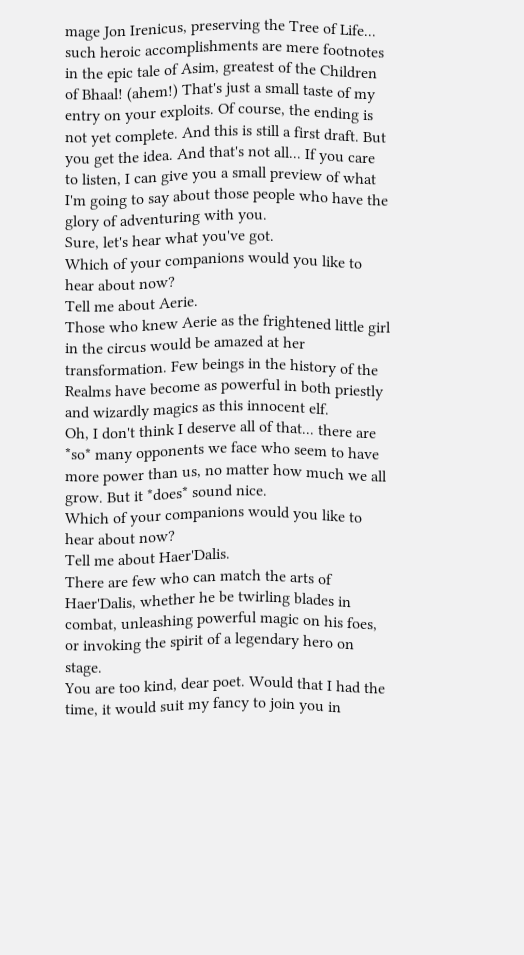mage Jon Irenicus, preserving the Tree of Life... such heroic accomplishments are mere footnotes in the epic tale of Asim, greatest of the Children of Bhaal! (ahem!) That's just a small taste of my entry on your exploits. Of course, the ending is not yet complete. And this is still a first draft. But you get the idea. And that's not all... If you care to listen, I can give you a small preview of what I'm going to say about those people who have the glory of adventuring with you.
Sure, let's hear what you've got.
Which of your companions would you like to hear about now?
Tell me about Aerie.
Those who knew Aerie as the frightened little girl in the circus would be amazed at her transformation. Few beings in the history of the Realms have become as powerful in both priestly and wizardly magics as this innocent elf.
Oh, I don't think I deserve all of that... there are *so* many opponents we face who seem to have more power than us, no matter how much we all grow. But it *does* sound nice.
Which of your companions would you like to hear about now?
Tell me about Haer'Dalis.
There are few who can match the arts of Haer'Dalis, whether he be twirling blades in combat, unleashing powerful magic on his foes, or invoking the spirit of a legendary hero on stage.
You are too kind, dear poet. Would that I had the time, it would suit my fancy to join you in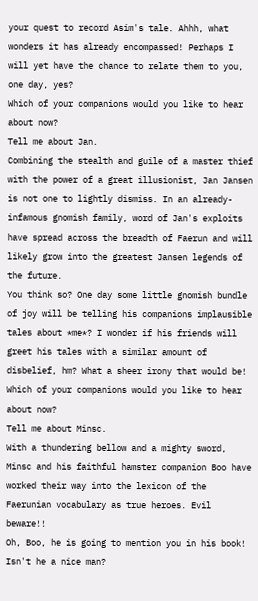your quest to record Asim's tale. Ahhh, what wonders it has already encompassed! Perhaps I will yet have the chance to relate them to you, one day, yes?
Which of your companions would you like to hear about now?
Tell me about Jan.
Combining the stealth and guile of a master thief with the power of a great illusionist, Jan Jansen is not one to lightly dismiss. In an already-infamous gnomish family, word of Jan's exploits have spread across the breadth of Faerun and will likely grow into the greatest Jansen legends of the future.
You think so? One day some little gnomish bundle of joy will be telling his companions implausible tales about *me*? I wonder if his friends will greet his tales with a similar amount of disbelief, hm? What a sheer irony that would be!
Which of your companions would you like to hear about now?
Tell me about Minsc.
With a thundering bellow and a mighty sword, Minsc and his faithful hamster companion Boo have worked their way into the lexicon of the Faerunian vocabulary as true heroes. Evil beware!!
Oh, Boo, he is going to mention you in his book! Isn't he a nice man?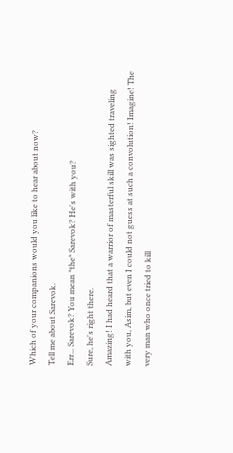Which of your companions would you like to hear about now?
Tell me about Sarevok.
Err... Sarevok? You mean *the* Sarevok? He's with you?
Sure, he's right there.
Amazing! I had heard that a warrior of masterful skill was sighted traveling with you, Asim, but even I could not guess at such a convolution! Imagine! The very man who once tried to kill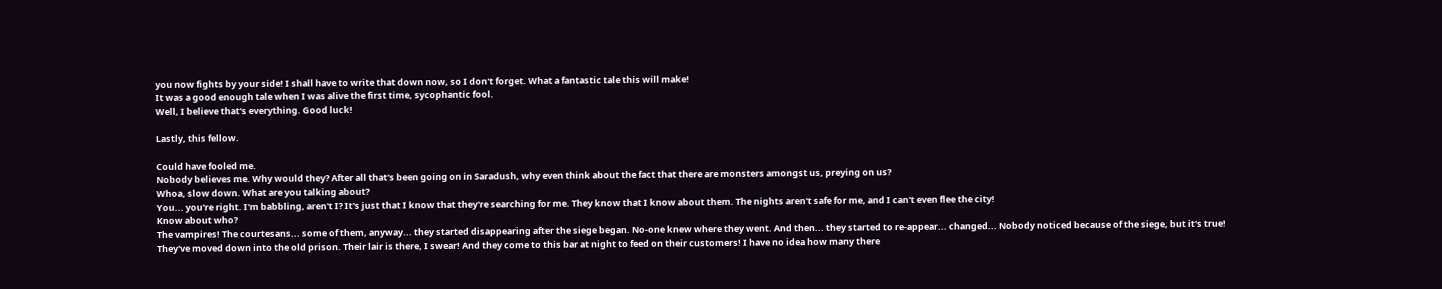you now fights by your side! I shall have to write that down now, so I don't forget. What a fantastic tale this will make!
It was a good enough tale when I was alive the first time, sycophantic fool.
Well, I believe that's everything. Good luck!

Lastly, this fellow.

Could have fooled me.
Nobody believes me. Why would they? After all that's been going on in Saradush, why even think about the fact that there are monsters amongst us, preying on us?
Whoa, slow down. What are you talking about?
You... you're right. I'm babbling, aren't I? It's just that I know that they're searching for me. They know that I know about them. The nights aren't safe for me, and I can't even flee the city!
Know about who?
The vampires! The courtesans... some of them, anyway... they started disappearing after the siege began. No-one knew where they went. And then... they started to re-appear... changed... Nobody noticed because of the siege, but it's true! They've moved down into the old prison. Their lair is there, I swear! And they come to this bar at night to feed on their customers! I have no idea how many there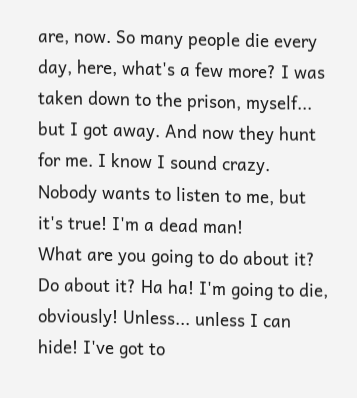are, now. So many people die every day, here, what's a few more? I was taken down to the prison, myself... but I got away. And now they hunt for me. I know I sound crazy. Nobody wants to listen to me, but it's true! I'm a dead man!
What are you going to do about it?
Do about it? Ha ha! I'm going to die, obviously! Unless... unless I can hide! I've got to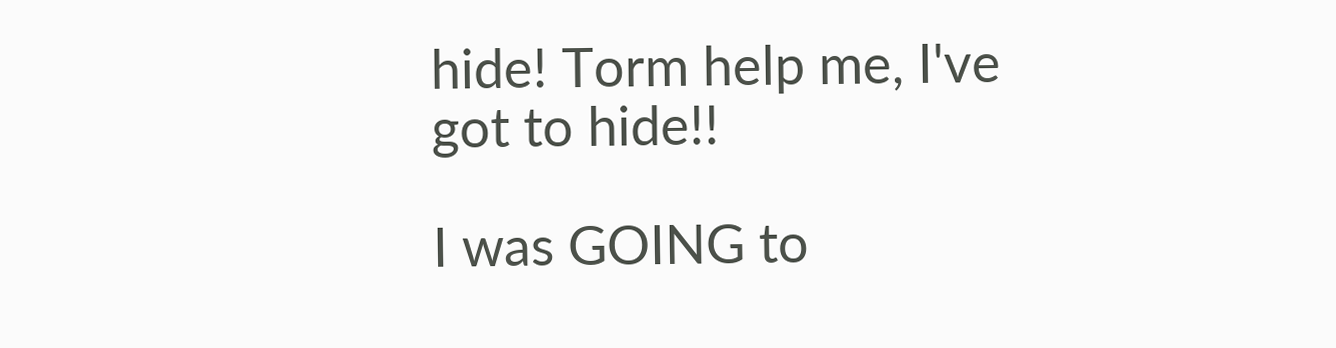hide! Torm help me, I've got to hide!!

I was GOING to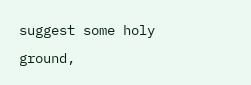suggest some holy ground,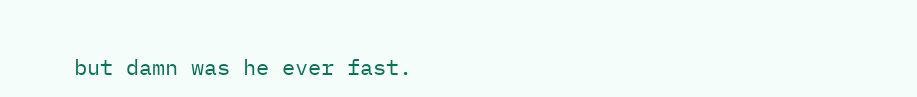but damn was he ever fast.